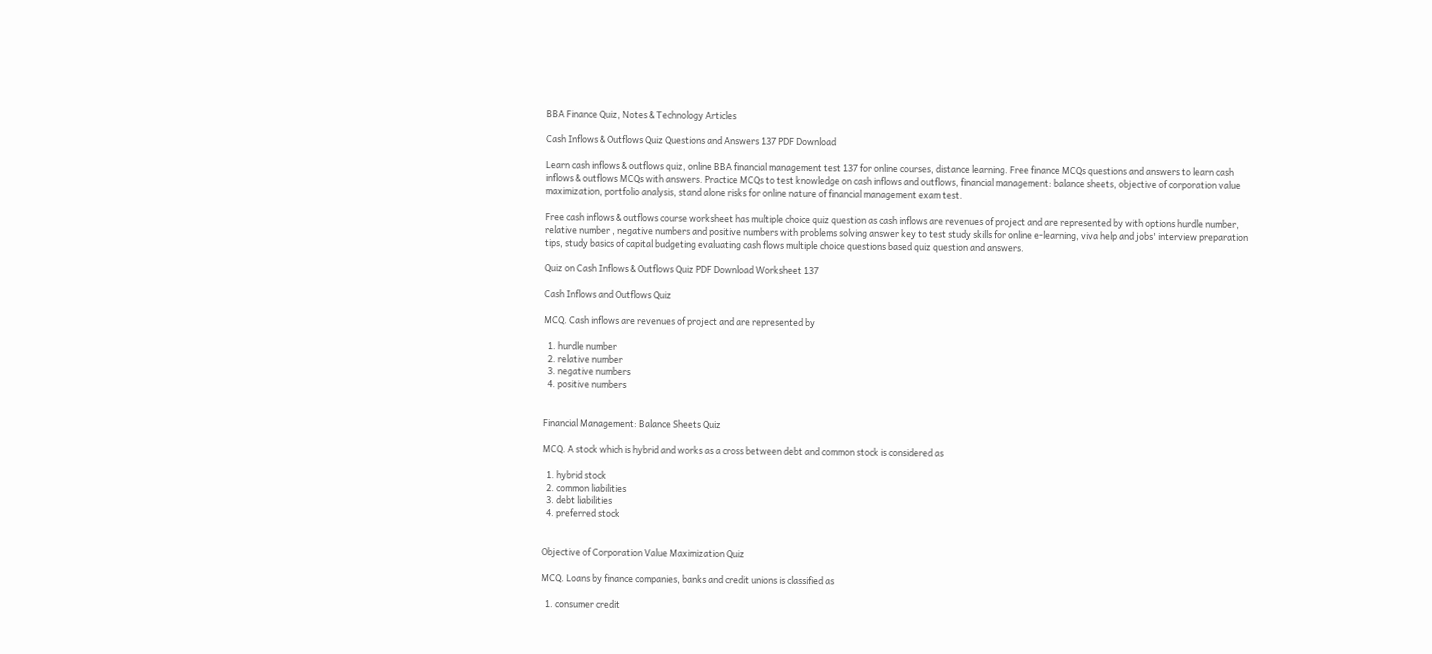BBA Finance Quiz, Notes & Technology Articles

Cash Inflows & Outflows Quiz Questions and Answers 137 PDF Download

Learn cash inflows & outflows quiz, online BBA financial management test 137 for online courses, distance learning. Free finance MCQs questions and answers to learn cash inflows & outflows MCQs with answers. Practice MCQs to test knowledge on cash inflows and outflows, financial management: balance sheets, objective of corporation value maximization, portfolio analysis, stand alone risks for online nature of financial management exam test.

Free cash inflows & outflows course worksheet has multiple choice quiz question as cash inflows are revenues of project and are represented by with options hurdle number, relative number , negative numbers and positive numbers with problems solving answer key to test study skills for online e-learning, viva help and jobs' interview preparation tips, study basics of capital budgeting evaluating cash flows multiple choice questions based quiz question and answers.

Quiz on Cash Inflows & Outflows Quiz PDF Download Worksheet 137

Cash Inflows and Outflows Quiz

MCQ. Cash inflows are revenues of project and are represented by

  1. hurdle number
  2. relative number
  3. negative numbers
  4. positive numbers


Financial Management: Balance Sheets Quiz

MCQ. A stock which is hybrid and works as a cross between debt and common stock is considered as

  1. hybrid stock
  2. common liabilities
  3. debt liabilities
  4. preferred stock


Objective of Corporation Value Maximization Quiz

MCQ. Loans by finance companies, banks and credit unions is classified as

  1. consumer credit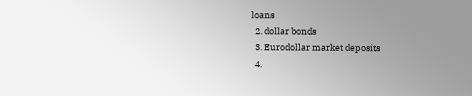loans
  2. dollar bonds
  3. Eurodollar market deposits
  4.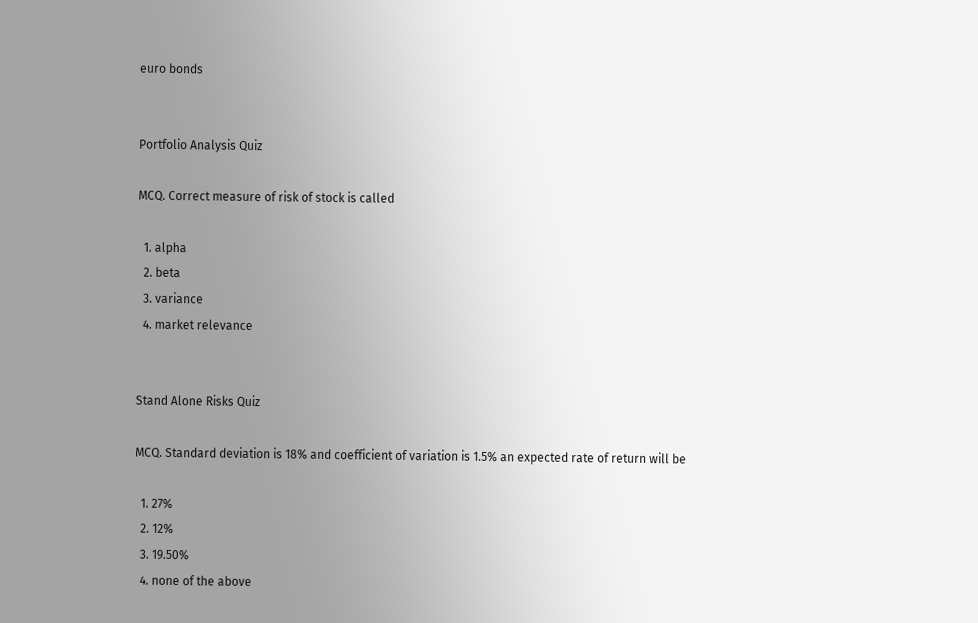euro bonds


Portfolio Analysis Quiz

MCQ. Correct measure of risk of stock is called

  1. alpha
  2. beta
  3. variance
  4. market relevance


Stand Alone Risks Quiz

MCQ. Standard deviation is 18% and coefficient of variation is 1.5% an expected rate of return will be

  1. 27%
  2. 12%
  3. 19.50%
  4. none of the above